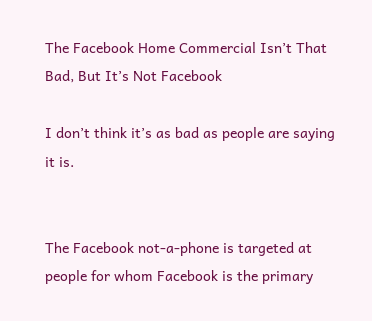The Facebook Home Commercial Isn’t That Bad, But It’s Not Facebook

I don’t think it’s as bad as people are saying it is.


The Facebook not-a-phone is targeted at people for whom Facebook is the primary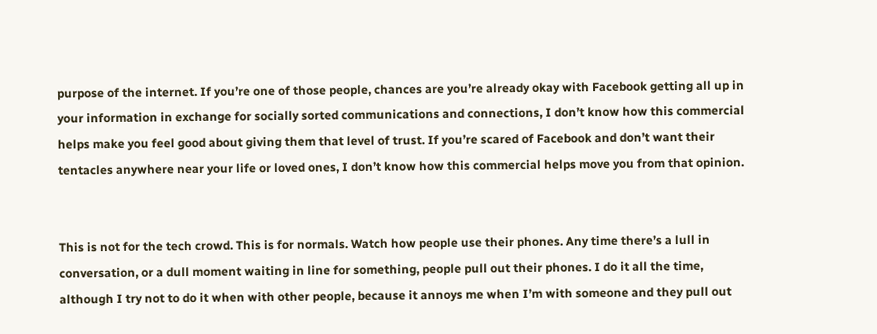purpose of the internet. If you’re one of those people, chances are you’re already okay with Facebook getting all up in your information in exchange for socially sorted communications and connections, I don’t know how this commercial helps make you feel good about giving them that level of trust. If you’re scared of Facebook and don’t want their tentacles anywhere near your life or loved ones, I don’t know how this commercial helps move you from that opinion.


This is not for the tech crowd. This is for normals. Watch how people use their phones. Any time there’s a lull in conversation, or a dull moment waiting in line for something, people pull out their phones. I do it all the time, although I try not to do it when with other people, because it annoys me when I’m with someone and they pull out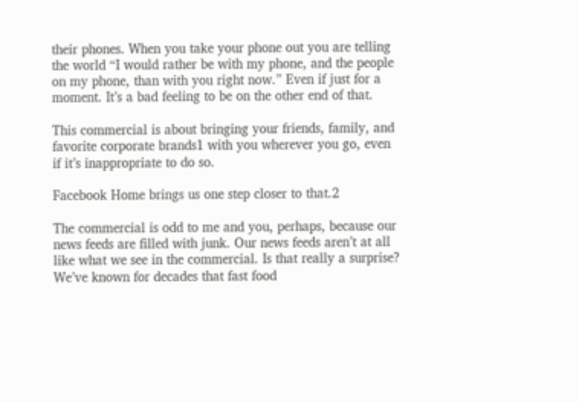their phones. When you take your phone out you are telling the world “I would rather be with my phone, and the people on my phone, than with you right now.” Even if just for a moment. It’s a bad feeling to be on the other end of that.

This commercial is about bringing your friends, family, and favorite corporate brands1 with you wherever you go, even if it’s inappropriate to do so.

Facebook Home brings us one step closer to that.2

The commercial is odd to me and you, perhaps, because our news feeds are filled with junk. Our news feeds aren’t at all like what we see in the commercial. Is that really a surprise? We’ve known for decades that fast food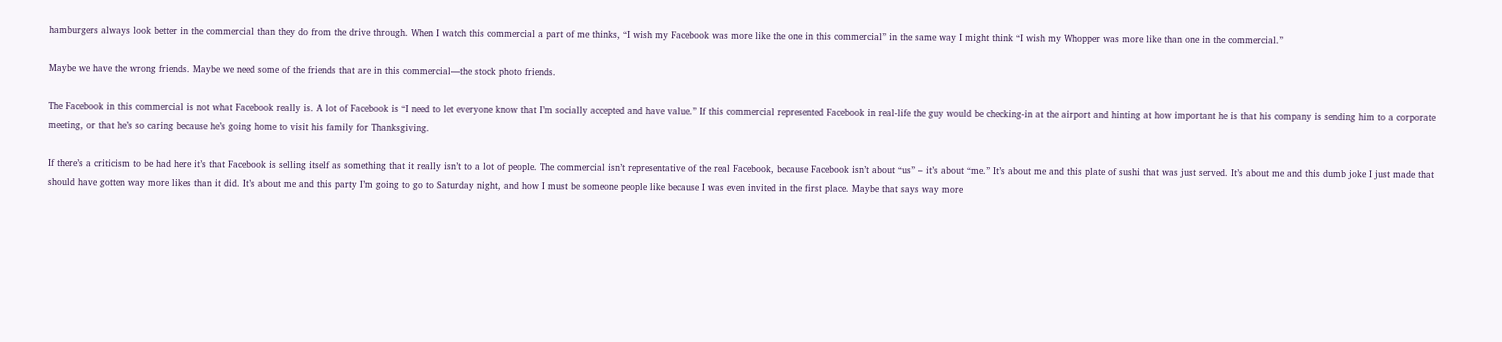hamburgers always look better in the commercial than they do from the drive through. When I watch this commercial a part of me thinks, “I wish my Facebook was more like the one in this commercial” in the same way I might think “I wish my Whopper was more like than one in the commercial.”

Maybe we have the wrong friends. Maybe we need some of the friends that are in this commercial—the stock photo friends.

The Facebook in this commercial is not what Facebook really is. A lot of Facebook is “I need to let everyone know that I’m socially accepted and have value.” If this commercial represented Facebook in real-life the guy would be checking-in at the airport and hinting at how important he is that his company is sending him to a corporate meeting, or that he’s so caring because he’s going home to visit his family for Thanksgiving.

If there’s a criticism to be had here it’s that Facebook is selling itself as something that it really isn’t to a lot of people. The commercial isn’t representative of the real Facebook, because Facebook isn’t about “us” – it’s about “me.” It’s about me and this plate of sushi that was just served. It’s about me and this dumb joke I just made that should have gotten way more likes than it did. It’s about me and this party I’m going to go to Saturday night, and how I must be someone people like because I was even invited in the first place. Maybe that says way more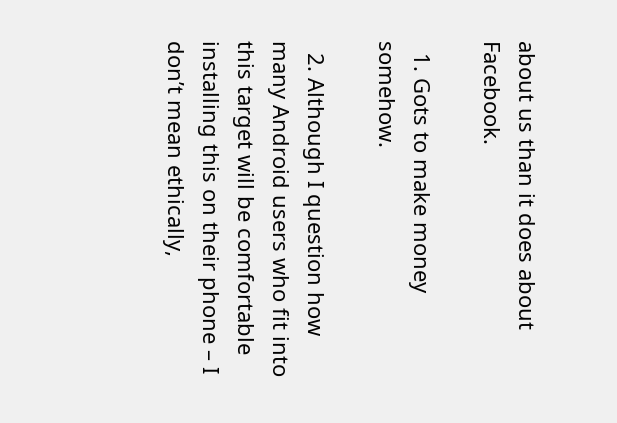about us than it does about Facebook.

  1. Gots to make money somehow.

  2. Although I question how many Android users who fit into this target will be comfortable installing this on their phone – I don’t mean ethically,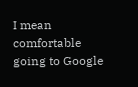I mean comfortable going to Google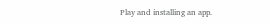Play and installing an app.